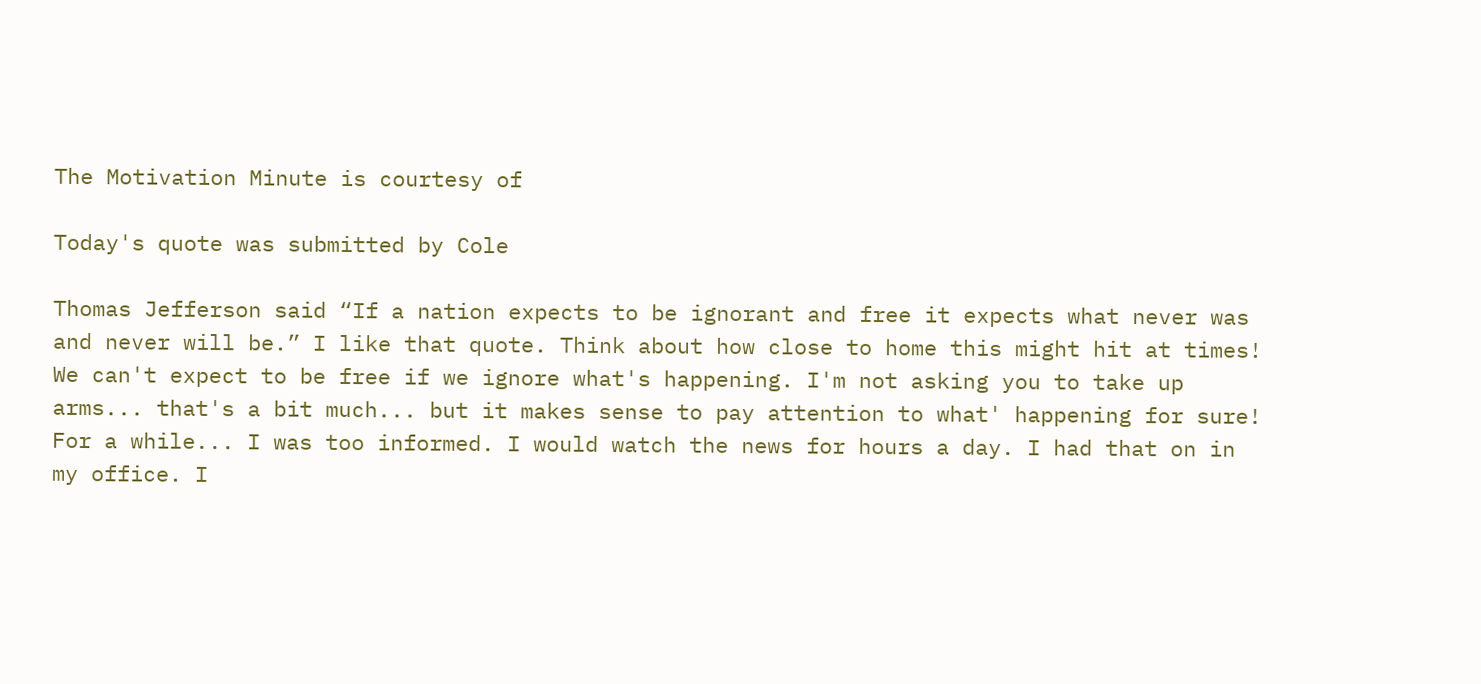The Motivation Minute is courtesy of

Today's quote was submitted by Cole

Thomas Jefferson said “If a nation expects to be ignorant and free it expects what never was and never will be.” I like that quote. Think about how close to home this might hit at times! We can't expect to be free if we ignore what's happening. I'm not asking you to take up arms... that's a bit much... but it makes sense to pay attention to what' happening for sure! For a while... I was too informed. I would watch the news for hours a day. I had that on in my office. I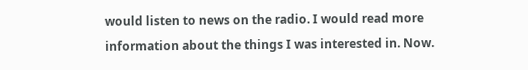would listen to news on the radio. I would read more information about the things I was interested in. Now.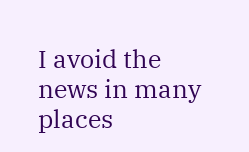I avoid the news in many places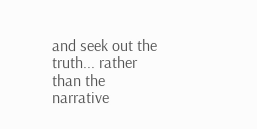and seek out the truth... rather than the narrative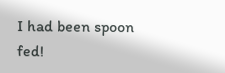I had been spoon fed!